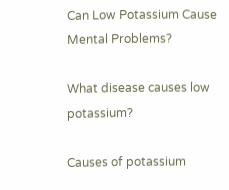Can Low Potassium Cause Mental Problems?

What disease causes low potassium?

Causes of potassium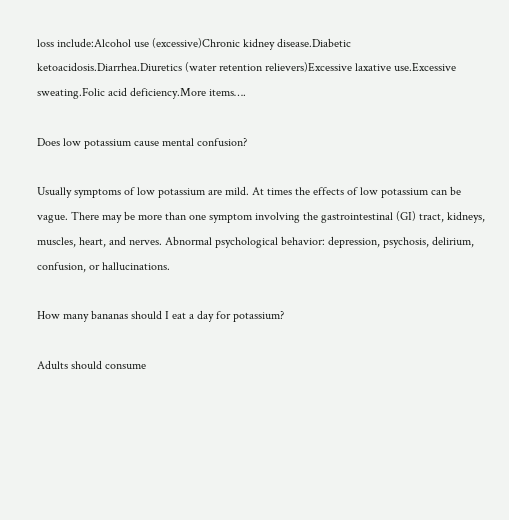loss include:Alcohol use (excessive)Chronic kidney disease.Diabetic ketoacidosis.Diarrhea.Diuretics (water retention relievers)Excessive laxative use.Excessive sweating.Folic acid deficiency.More items….

Does low potassium cause mental confusion?

Usually symptoms of low potassium are mild. At times the effects of low potassium can be vague. There may be more than one symptom involving the gastrointestinal (GI) tract, kidneys, muscles, heart, and nerves. Abnormal psychological behavior: depression, psychosis, delirium, confusion, or hallucinations.

How many bananas should I eat a day for potassium?

Adults should consume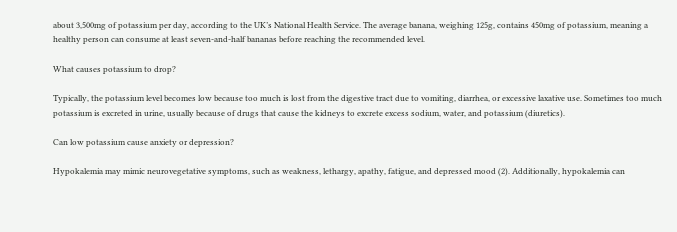about 3,500mg of potassium per day, according to the UK’s National Health Service. The average banana, weighing 125g, contains 450mg of potassium, meaning a healthy person can consume at least seven-and-half bananas before reaching the recommended level.

What causes potassium to drop?

Typically, the potassium level becomes low because too much is lost from the digestive tract due to vomiting, diarrhea, or excessive laxative use. Sometimes too much potassium is excreted in urine, usually because of drugs that cause the kidneys to excrete excess sodium, water, and potassium (diuretics).

Can low potassium cause anxiety or depression?

Hypokalemia may mimic neurovegetative symptoms, such as weakness, lethargy, apathy, fatigue, and depressed mood (2). Additionally, hypokalemia can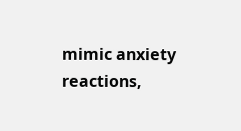mimic anxiety reactions,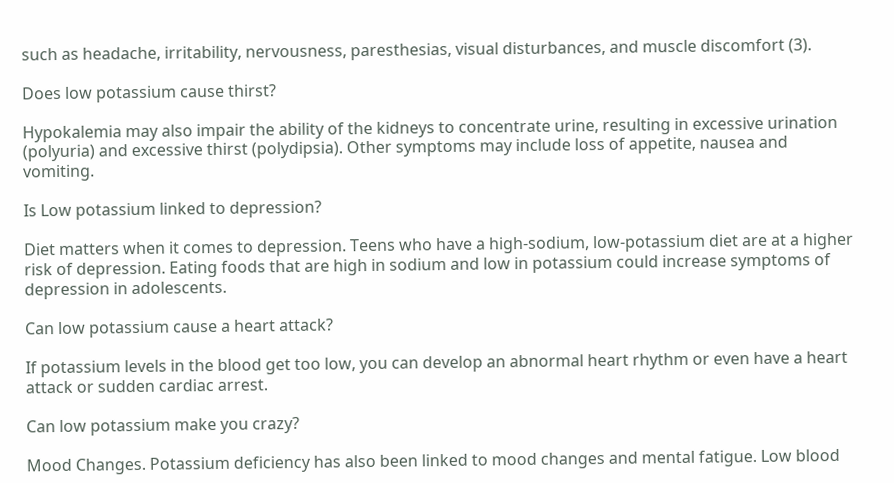such as headache, irritability, nervousness, paresthesias, visual disturbances, and muscle discomfort (3).

Does low potassium cause thirst?

Hypokalemia may also impair the ability of the kidneys to concentrate urine, resulting in excessive urination (polyuria) and excessive thirst (polydipsia). Other symptoms may include loss of appetite, nausea and vomiting.

Is Low potassium linked to depression?

Diet matters when it comes to depression. Teens who have a high-sodium, low-potassium diet are at a higher risk of depression. Eating foods that are high in sodium and low in potassium could increase symptoms of depression in adolescents.

Can low potassium cause a heart attack?

If potassium levels in the blood get too low, you can develop an abnormal heart rhythm or even have a heart attack or sudden cardiac arrest.

Can low potassium make you crazy?

Mood Changes. Potassium deficiency has also been linked to mood changes and mental fatigue. Low blood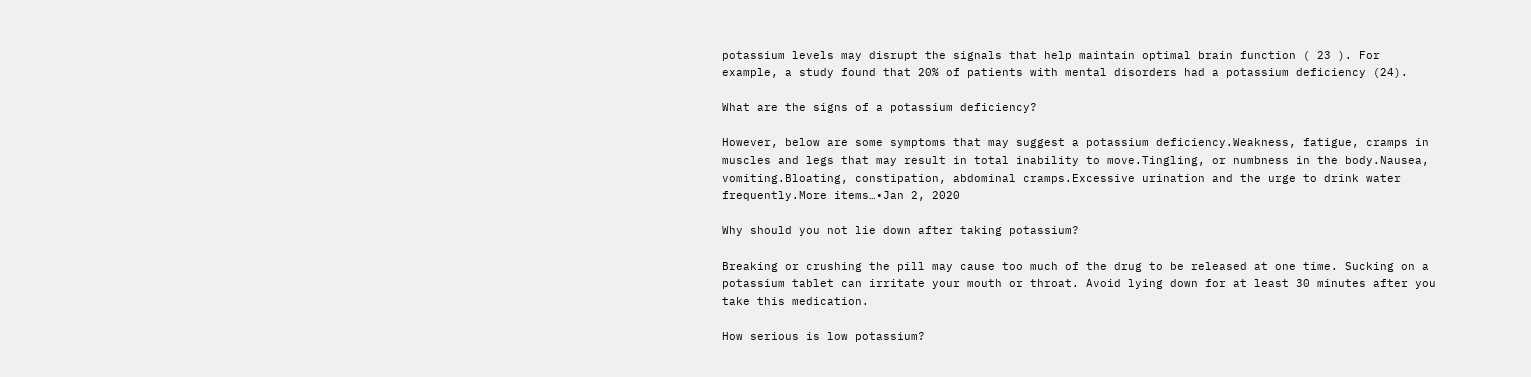potassium levels may disrupt the signals that help maintain optimal brain function ( 23 ). For example, a study found that 20% of patients with mental disorders had a potassium deficiency (24).

What are the signs of a potassium deficiency?

However, below are some symptoms that may suggest a potassium deficiency.Weakness, fatigue, cramps in muscles and legs that may result in total inability to move.Tingling, or numbness in the body.Nausea, vomiting.Bloating, constipation, abdominal cramps.Excessive urination and the urge to drink water frequently.More items…•Jan 2, 2020

Why should you not lie down after taking potassium?

Breaking or crushing the pill may cause too much of the drug to be released at one time. Sucking on a potassium tablet can irritate your mouth or throat. Avoid lying down for at least 30 minutes after you take this medication.

How serious is low potassium?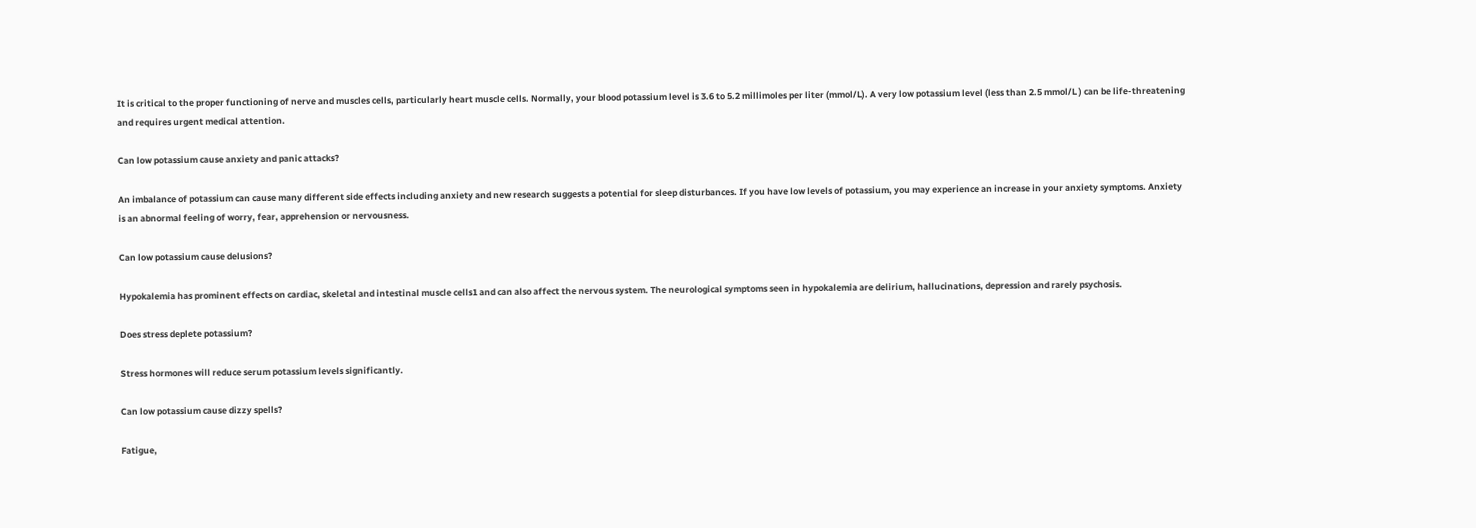It is critical to the proper functioning of nerve and muscles cells, particularly heart muscle cells. Normally, your blood potassium level is 3.6 to 5.2 millimoles per liter (mmol/L). A very low potassium level (less than 2.5 mmol/L ) can be life-threatening and requires urgent medical attention.

Can low potassium cause anxiety and panic attacks?

An imbalance of potassium can cause many different side effects including anxiety and new research suggests a potential for sleep disturbances. If you have low levels of potassium, you may experience an increase in your anxiety symptoms. Anxiety is an abnormal feeling of worry, fear, apprehension or nervousness.

Can low potassium cause delusions?

Hypokalemia has prominent effects on cardiac, skeletal and intestinal muscle cells1 and can also affect the nervous system. The neurological symptoms seen in hypokalemia are delirium, hallucinations, depression and rarely psychosis.

Does stress deplete potassium?

Stress hormones will reduce serum potassium levels significantly.

Can low potassium cause dizzy spells?

Fatigue,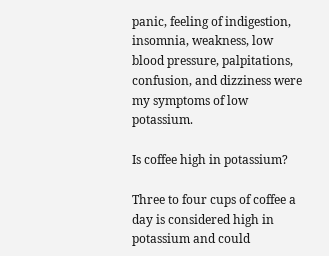panic, feeling of indigestion, insomnia, weakness, low blood pressure, palpitations, confusion, and dizziness were my symptoms of low potassium.

Is coffee high in potassium?

Three to four cups of coffee a day is considered high in potassium and could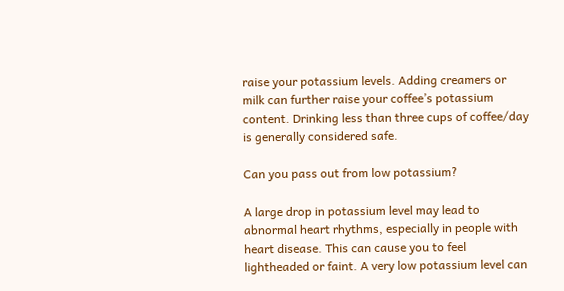raise your potassium levels. Adding creamers or milk can further raise your coffee’s potassium content. Drinking less than three cups of coffee/day is generally considered safe.

Can you pass out from low potassium?

A large drop in potassium level may lead to abnormal heart rhythms, especially in people with heart disease. This can cause you to feel lightheaded or faint. A very low potassium level can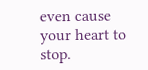even cause your heart to stop.